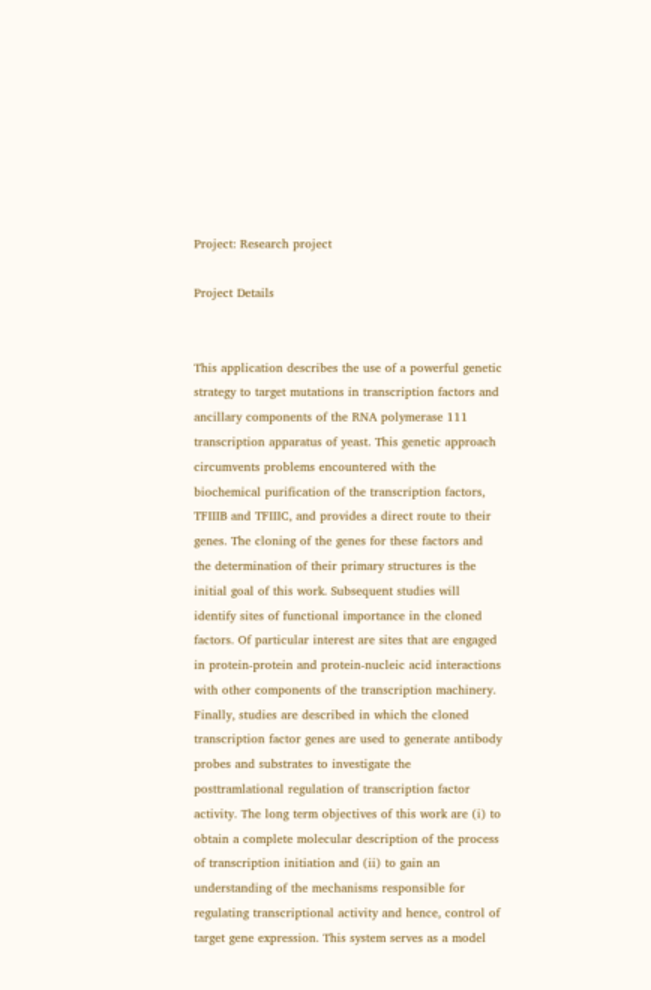Project: Research project

Project Details


This application describes the use of a powerful genetic strategy to target mutations in transcription factors and ancillary components of the RNA polymerase 111 transcription apparatus of yeast. This genetic approach circumvents problems encountered with the biochemical purification of the transcription factors, TFIIIB and TFIIIC, and provides a direct route to their genes. The cloning of the genes for these factors and the determination of their primary structures is the initial goal of this work. Subsequent studies will identify sites of functional importance in the cloned factors. Of particular interest are sites that are engaged in protein-protein and protein-nucleic acid interactions with other components of the transcription machinery. Finally, studies are described in which the cloned transcription factor genes are used to generate antibody probes and substrates to investigate the posttramlational regulation of transcription factor activity. The long term objectives of this work are (i) to obtain a complete molecular description of the process of transcription initiation and (ii) to gain an understanding of the mechanisms responsible for regulating transcriptional activity and hence, control of target gene expression. This system serves as a model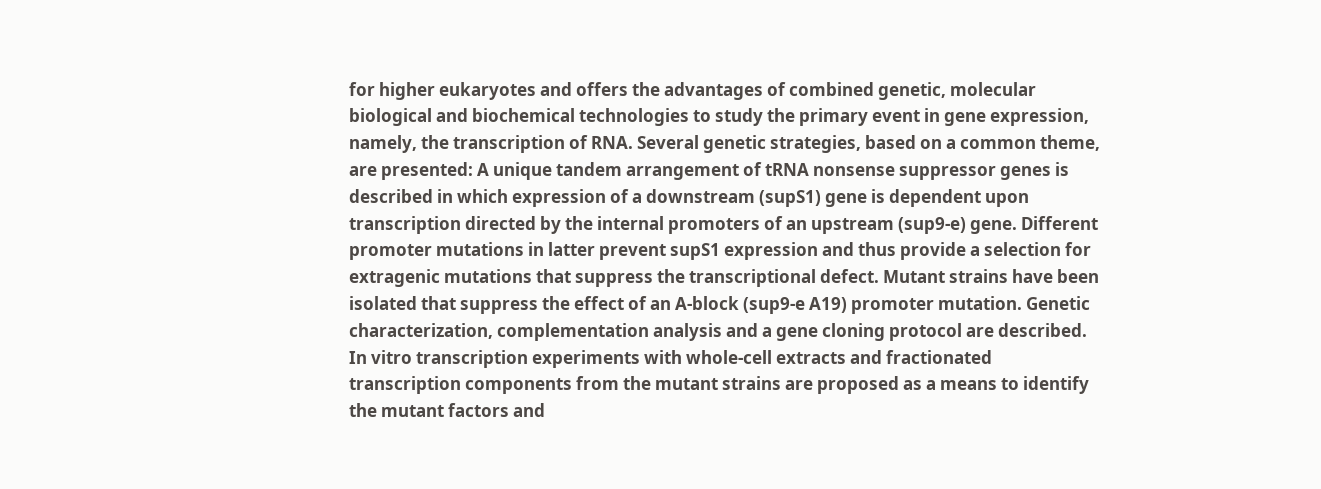for higher eukaryotes and offers the advantages of combined genetic, molecular biological and biochemical technologies to study the primary event in gene expression, namely, the transcription of RNA. Several genetic strategies, based on a common theme, are presented: A unique tandem arrangement of tRNA nonsense suppressor genes is described in which expression of a downstream (supS1) gene is dependent upon transcription directed by the internal promoters of an upstream (sup9-e) gene. Different promoter mutations in latter prevent supS1 expression and thus provide a selection for extragenic mutations that suppress the transcriptional defect. Mutant strains have been isolated that suppress the effect of an A-block (sup9-e A19) promoter mutation. Genetic characterization, complementation analysis and a gene cloning protocol are described. In vitro transcription experiments with whole-cell extracts and fractionated transcription components from the mutant strains are proposed as a means to identify the mutant factors and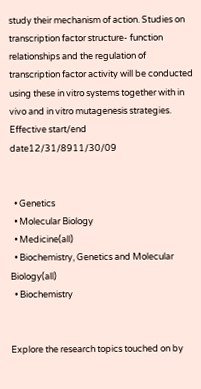study their mechanism of action. Studies on transcription factor structure- function relationships and the regulation of transcription factor activity will be conducted using these in vitro systems together with in vivo and in vitro mutagenesis strategies.
Effective start/end date12/31/8911/30/09


  • Genetics
  • Molecular Biology
  • Medicine(all)
  • Biochemistry, Genetics and Molecular Biology(all)
  • Biochemistry


Explore the research topics touched on by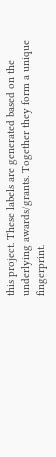this project. These labels are generated based on the underlying awards/grants. Together they form a unique fingerprint.